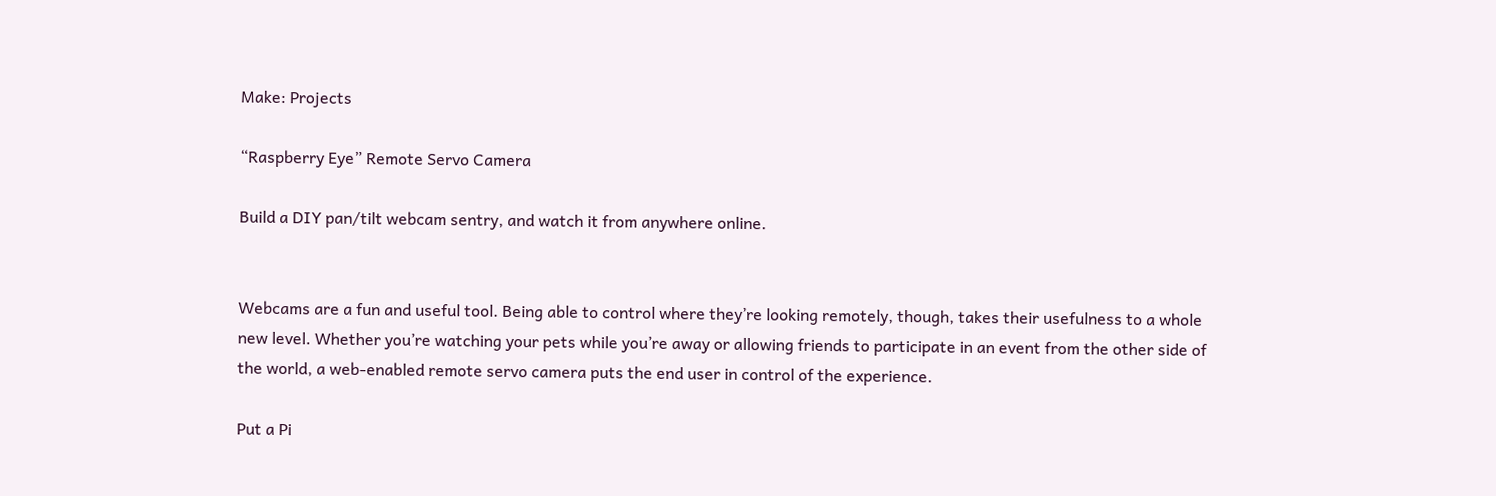Make: Projects

“Raspberry Eye” Remote Servo Camera

Build a DIY pan/tilt webcam sentry, and watch it from anywhere online.


Webcams are a fun and useful tool. Being able to control where they’re looking remotely, though, takes their usefulness to a whole new level. Whether you’re watching your pets while you’re away or allowing friends to participate in an event from the other side of the world, a web-enabled remote servo camera puts the end user in control of the experience.

Put a Pi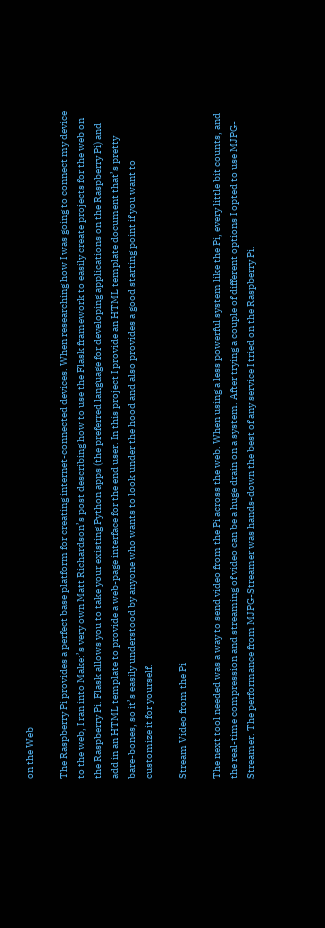on the Web

The Raspberry Pi provides a perfect base platform for creating internet-connected devices. When researching how I was going to connect my device to the web, I ran into Make:’s very own Matt Richardson’s post describing how to use the Flask framework to easily create projects for the web on the Raspberry Pi. Flask allows you to take your existing Python apps (the preferred language for developing applications on the Raspberry Pi) and add in an HTML template to provide a web-page interface for the end user. In this project I provide an HTML template document that’s pretty bare-bones, so it’s easily understood by anyone who wants to look under the hood and also provides a good starting point if you want to customize it for yourself.

Stream Video from the Pi

The next tool needed was a way to send video from the Pi across the web. When using a less powerful system like the Pi, every little bit counts, and the real-time compression and streaming of video can be a huge drain on a system. After trying a couple of different options I opted to use MJPG-Streamer. The performance from MJPG-Streamer was hands-down the best of any service I tried on the Raspberry Pi.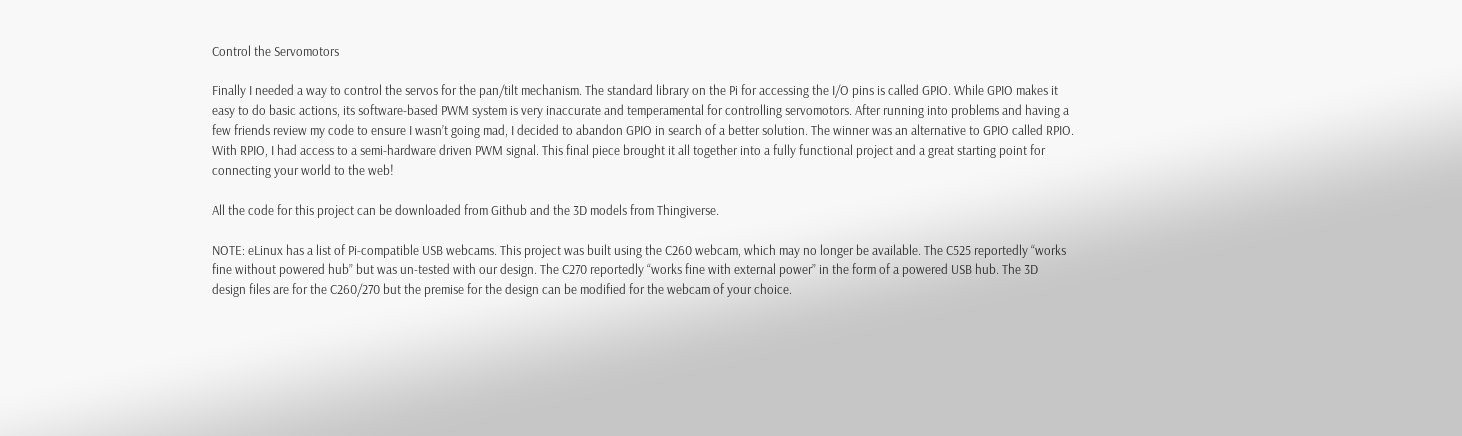Control the Servomotors

Finally I needed a way to control the servos for the pan/tilt mechanism. The standard library on the Pi for accessing the I/O pins is called GPIO. While GPIO makes it easy to do basic actions, its software-based PWM system is very inaccurate and temperamental for controlling servomotors. After running into problems and having a few friends review my code to ensure I wasn’t going mad, I decided to abandon GPIO in search of a better solution. The winner was an alternative to GPIO called RPIO. With RPIO, I had access to a semi-hardware driven PWM signal. This final piece brought it all together into a fully functional project and a great starting point for connecting your world to the web!

All the code for this project can be downloaded from Github and the 3D models from Thingiverse.

NOTE: eLinux has a list of Pi-compatible USB webcams. This project was built using the C260 webcam, which may no longer be available. The C525 reportedly “works fine without powered hub” but was un-tested with our design. The C270 reportedly “works fine with external power” in the form of a powered USB hub. The 3D design files are for the C260/270 but the premise for the design can be modified for the webcam of your choice.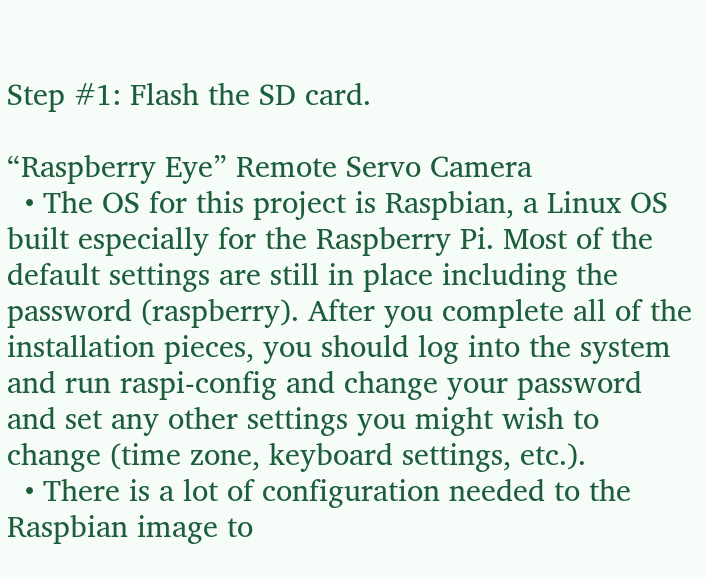Step #1: Flash the SD card.

“Raspberry Eye” Remote Servo Camera
  • The OS for this project is Raspbian, a Linux OS built especially for the Raspberry Pi. Most of the default settings are still in place including the password (raspberry). After you complete all of the installation pieces, you should log into the system and run raspi-config and change your password and set any other settings you might wish to change (time zone, keyboard settings, etc.).
  • There is a lot of configuration needed to the Raspbian image to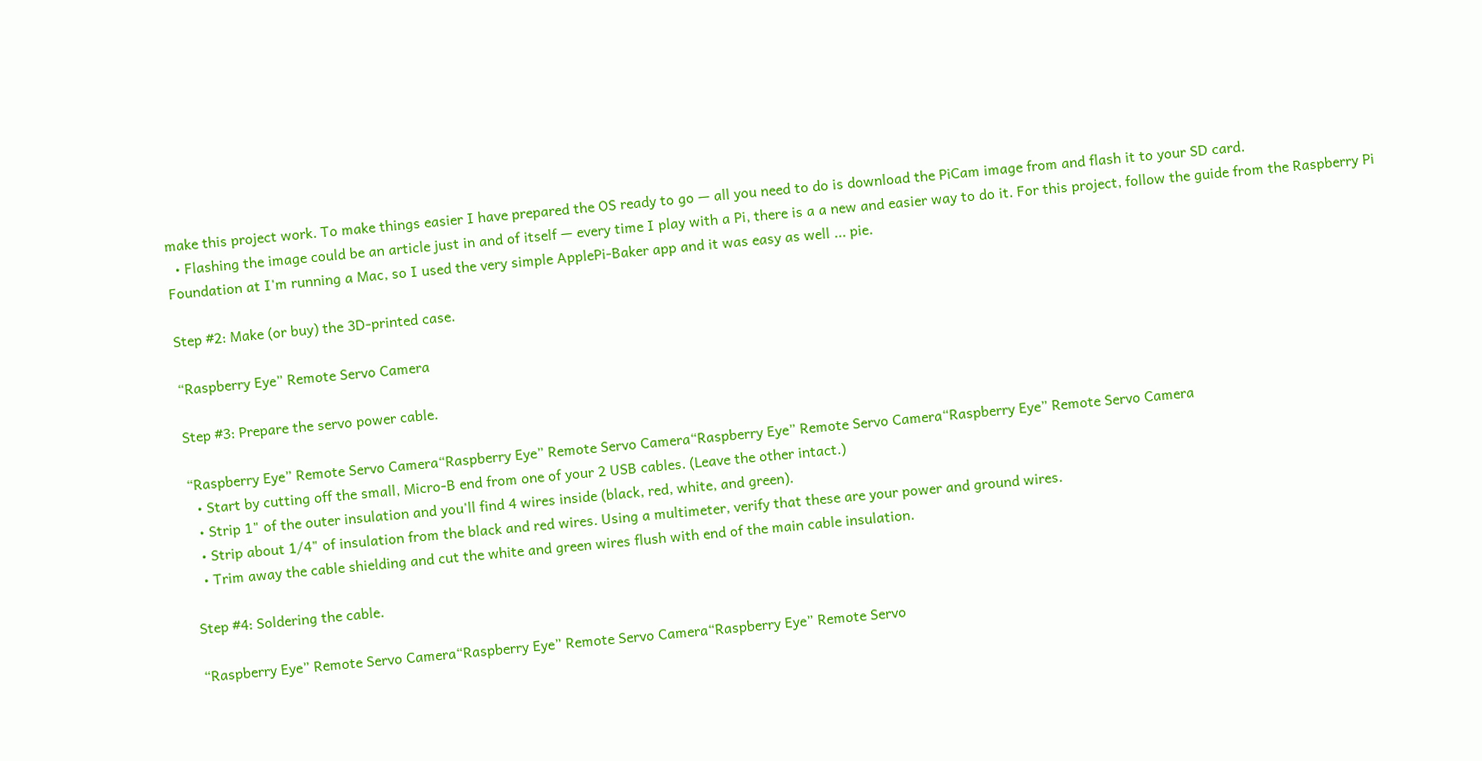make this project work. To make things easier I have prepared the OS ready to go — all you need to do is download the PiCam image from and flash it to your SD card.
  • Flashing the image could be an article just in and of itself — every time I play with a Pi, there is a a new and easier way to do it. For this project, follow the guide from the Raspberry Pi Foundation at I'm running a Mac, so I used the very simple ApplePi-Baker app and it was easy as well ... pie.

Step #2: Make (or buy) the 3D-printed case.

“Raspberry Eye” Remote Servo Camera

Step #3: Prepare the servo power cable.

“Raspberry Eye” Remote Servo Camera“Raspberry Eye” Remote Servo Camera“Raspberry Eye” Remote Servo Camera“Raspberry Eye” Remote Servo Camera
  • Start by cutting off the small, Micro-B end from one of your 2 USB cables. (Leave the other intact.)
  • Strip 1" of the outer insulation and you'll find 4 wires inside (black, red, white, and green).
  • Strip about 1/4" of insulation from the black and red wires. Using a multimeter, verify that these are your power and ground wires.
  • Trim away the cable shielding and cut the white and green wires flush with end of the main cable insulation.

Step #4: Soldering the cable.

“Raspberry Eye” Remote Servo Camera“Raspberry Eye” Remote Servo Camera“Raspberry Eye” Remote Servo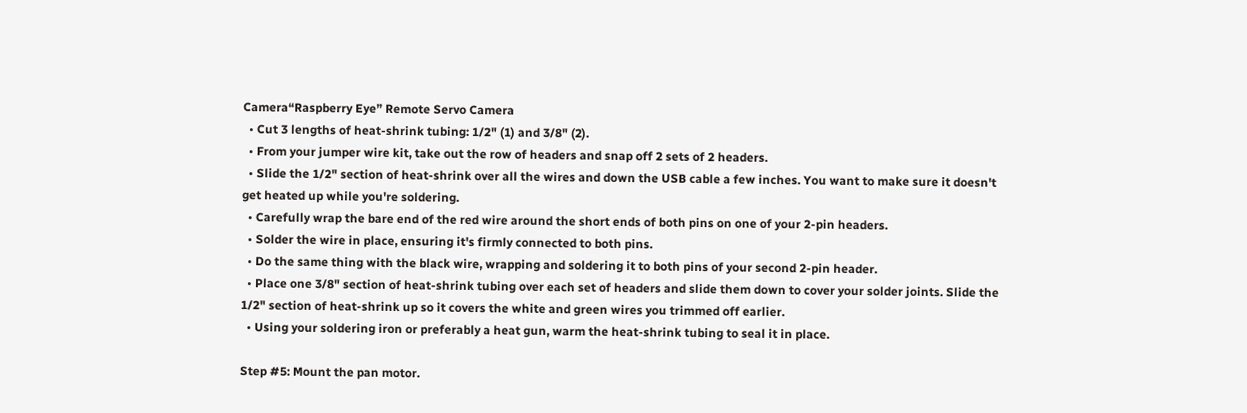Camera“Raspberry Eye” Remote Servo Camera
  • Cut 3 lengths of heat-shrink tubing: 1/2" (1) and 3/8" (2).
  • From your jumper wire kit, take out the row of headers and snap off 2 sets of 2 headers.
  • Slide the 1/2" section of heat-shrink over all the wires and down the USB cable a few inches. You want to make sure it doesn't get heated up while you're soldering.
  • Carefully wrap the bare end of the red wire around the short ends of both pins on one of your 2-pin headers.
  • Solder the wire in place, ensuring it's firmly connected to both pins.
  • Do the same thing with the black wire, wrapping and soldering it to both pins of your second 2-pin header.
  • Place one 3/8" section of heat-shrink tubing over each set of headers and slide them down to cover your solder joints. Slide the 1/2" section of heat-shrink up so it covers the white and green wires you trimmed off earlier.
  • Using your soldering iron or preferably a heat gun, warm the heat-shrink tubing to seal it in place.

Step #5: Mount the pan motor.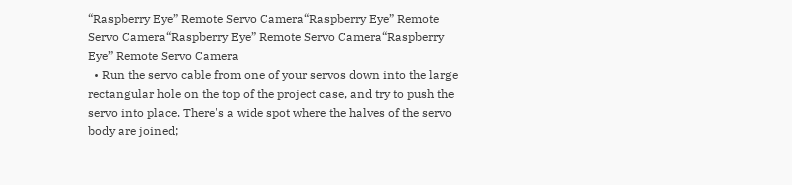“Raspberry Eye” Remote Servo Camera“Raspberry Eye” Remote Servo Camera“Raspberry Eye” Remote Servo Camera“Raspberry Eye” Remote Servo Camera
  • Run the servo cable from one of your servos down into the large rectangular hole on the top of the project case, and try to push the servo into place. There's a wide spot where the halves of the servo body are joined;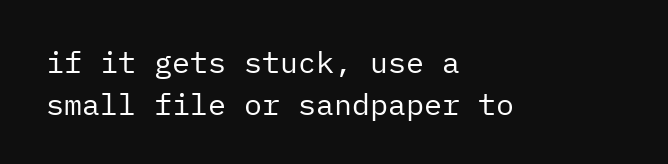if it gets stuck, use a small file or sandpaper to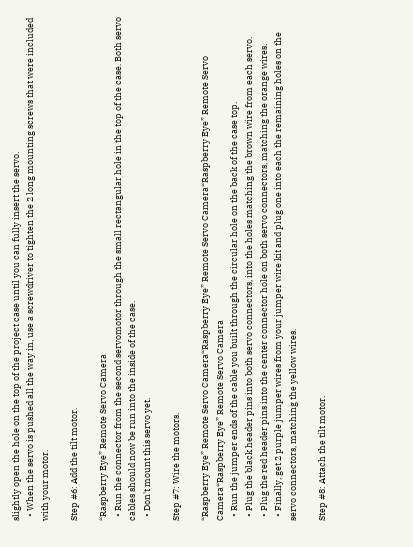slightly open the hole on the top of the project case until you can fully insert the servo.
  • When the servo is pushed all the way in, use a screwdriver to tighten the 2 long mounting screws that were included with your motor.

Step #6: Add the tilt motor.

“Raspberry Eye” Remote Servo Camera
  • Run the connector from the second servomotor through the small rectangular hole in the top of the case. Both servo cables should now be run into the inside of the case.
  • Don't mount this servo yet.

Step #7: Wire the motors.

“Raspberry Eye” Remote Servo Camera“Raspberry Eye” Remote Servo Camera“Raspberry Eye” Remote Servo Camera“Raspberry Eye” Remote Servo Camera
  • Run the jumper ends of the cable you built through the circular hole on the back of the case top.
  • Plug the black header pins into both servo connectors, into the holes matching the brown wire from each servo.
  • Plug the red header pins into the center connector hole on both servo connectors, matching the orange wires.
  • Finally, get 2 purple jumper wires from your jumper wire kit and plug one into each the remaining holes on the servo connectors, matching the yellow wires.

Step #8: Attach the tilt motor.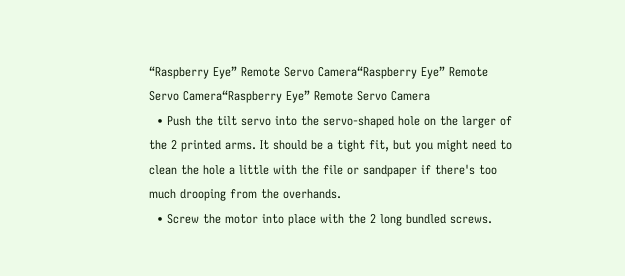“Raspberry Eye” Remote Servo Camera“Raspberry Eye” Remote Servo Camera“Raspberry Eye” Remote Servo Camera
  • Push the tilt servo into the servo-shaped hole on the larger of the 2 printed arms. It should be a tight fit, but you might need to clean the hole a little with the file or sandpaper if there's too much drooping from the overhands.
  • Screw the motor into place with the 2 long bundled screws.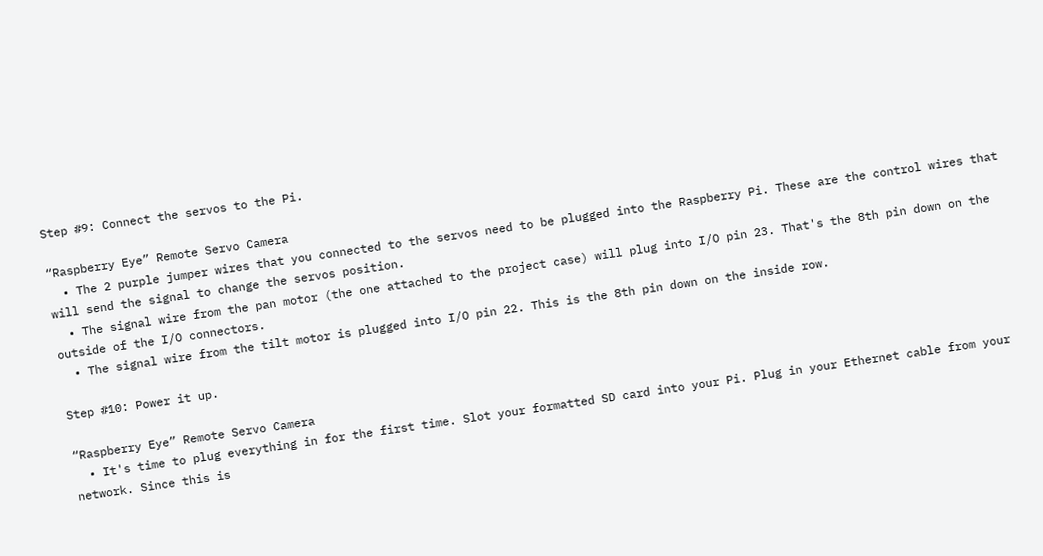Step #9: Connect the servos to the Pi.

“Raspberry Eye” Remote Servo Camera
  • The 2 purple jumper wires that you connected to the servos need to be plugged into the Raspberry Pi. These are the control wires that will send the signal to change the servos position.
  • The signal wire from the pan motor (the one attached to the project case) will plug into I/O pin 23. That's the 8th pin down on the outside of the I/O connectors.
  • The signal wire from the tilt motor is plugged into I/O pin 22. This is the 8th pin down on the inside row.

Step #10: Power it up.

“Raspberry Eye” Remote Servo Camera
  • It's time to plug everything in for the first time. Slot your formatted SD card into your Pi. Plug in your Ethernet cable from your network. Since this is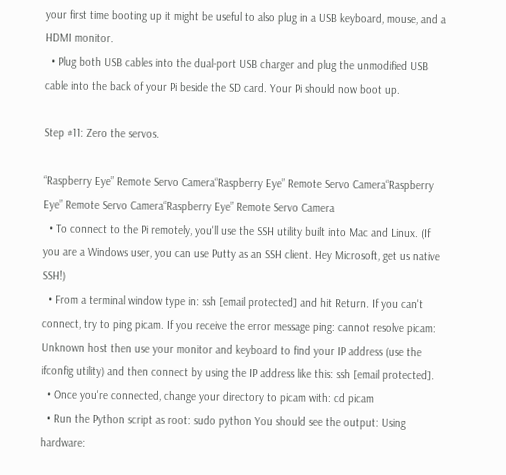your first time booting up it might be useful to also plug in a USB keyboard, mouse, and a HDMI monitor.
  • Plug both USB cables into the dual-port USB charger and plug the unmodified USB cable into the back of your Pi beside the SD card. Your Pi should now boot up.

Step #11: Zero the servos.

“Raspberry Eye” Remote Servo Camera“Raspberry Eye” Remote Servo Camera“Raspberry Eye” Remote Servo Camera“Raspberry Eye” Remote Servo Camera
  • To connect to the Pi remotely, you'll use the SSH utility built into Mac and Linux. (If you are a Windows user, you can use Putty as an SSH client. Hey Microsoft, get us native SSH!)
  • From a terminal window type in: ssh [email protected] and hit Return. If you can't connect, try to ping picam. If you receive the error message ping: cannot resolve picam: Unknown host then use your monitor and keyboard to find your IP address (use the ifconfig utility) and then connect by using the IP address like this: ssh [email protected].
  • Once you're connected, change your directory to picam with: cd picam
  • Run the Python script as root: sudo python You should see the output: Using hardware: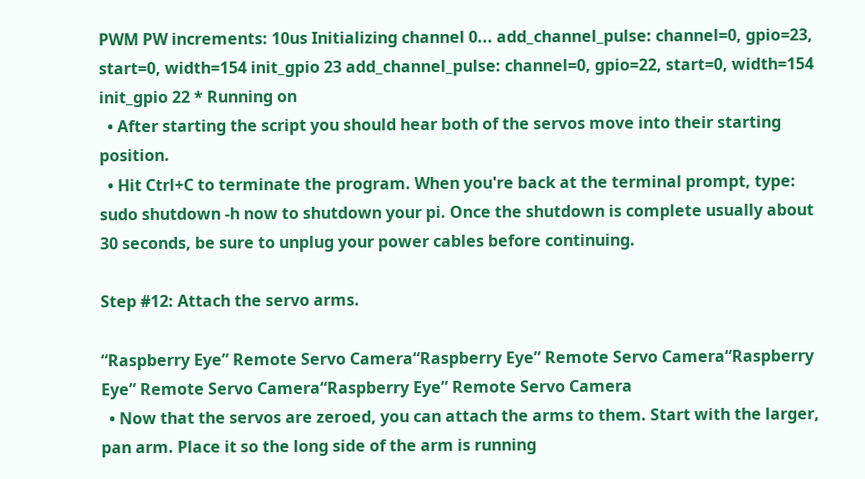PWM PW increments: 10us Initializing channel 0... add_channel_pulse: channel=0, gpio=23, start=0, width=154 init_gpio 23 add_channel_pulse: channel=0, gpio=22, start=0, width=154 init_gpio 22 * Running on
  • After starting the script you should hear both of the servos move into their starting position.
  • Hit Ctrl+C to terminate the program. When you're back at the terminal prompt, type: sudo shutdown -h now to shutdown your pi. Once the shutdown is complete usually about 30 seconds, be sure to unplug your power cables before continuing.

Step #12: Attach the servo arms.

“Raspberry Eye” Remote Servo Camera“Raspberry Eye” Remote Servo Camera“Raspberry Eye” Remote Servo Camera“Raspberry Eye” Remote Servo Camera
  • Now that the servos are zeroed, you can attach the arms to them. Start with the larger, pan arm. Place it so the long side of the arm is running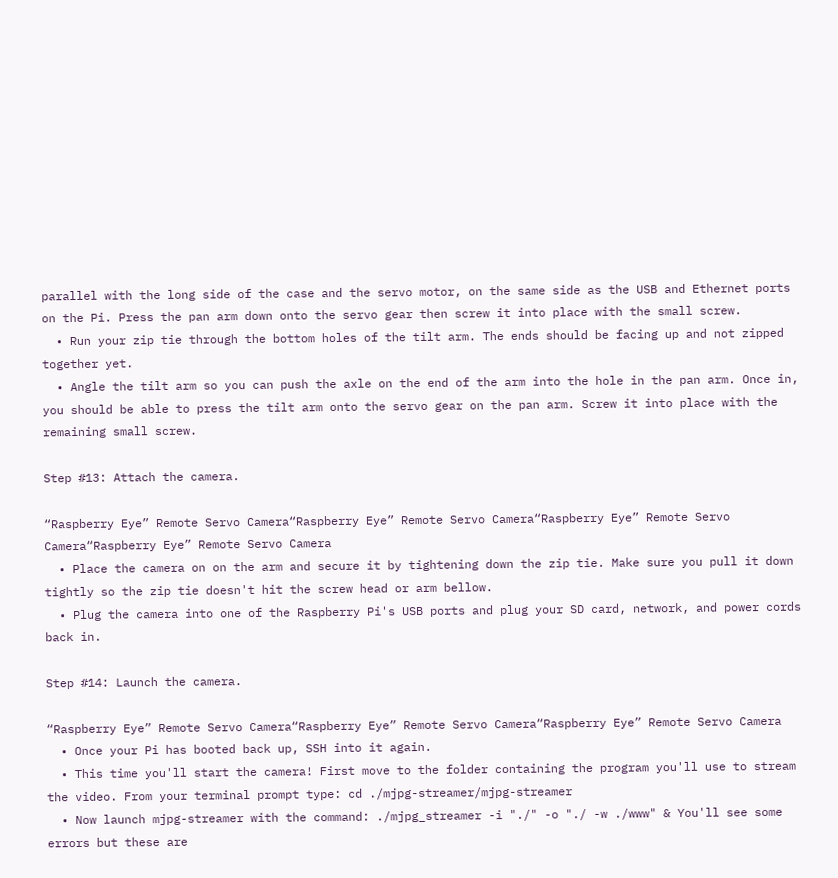parallel with the long side of the case and the servo motor, on the same side as the USB and Ethernet ports on the Pi. Press the pan arm down onto the servo gear then screw it into place with the small screw.
  • Run your zip tie through the bottom holes of the tilt arm. The ends should be facing up and not zipped together yet.
  • Angle the tilt arm so you can push the axle on the end of the arm into the hole in the pan arm. Once in, you should be able to press the tilt arm onto the servo gear on the pan arm. Screw it into place with the remaining small screw.

Step #13: Attach the camera.

“Raspberry Eye” Remote Servo Camera“Raspberry Eye” Remote Servo Camera“Raspberry Eye” Remote Servo Camera“Raspberry Eye” Remote Servo Camera
  • Place the camera on on the arm and secure it by tightening down the zip tie. Make sure you pull it down tightly so the zip tie doesn't hit the screw head or arm bellow.
  • Plug the camera into one of the Raspberry Pi's USB ports and plug your SD card, network, and power cords back in.

Step #14: Launch the camera.

“Raspberry Eye” Remote Servo Camera“Raspberry Eye” Remote Servo Camera“Raspberry Eye” Remote Servo Camera
  • Once your Pi has booted back up, SSH into it again.
  • This time you'll start the camera! First move to the folder containing the program you'll use to stream the video. From your terminal prompt type: cd ./mjpg-streamer/mjpg-streamer
  • Now launch mjpg-streamer with the command: ./mjpg_streamer -i "./" -o "./ -w ./www" & You'll see some errors but these are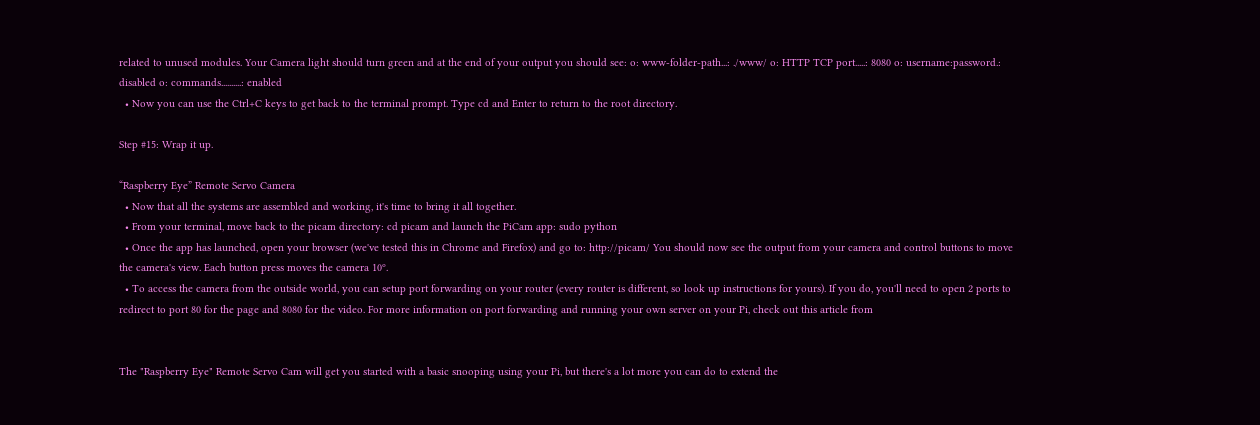related to unused modules. Your Camera light should turn green and at the end of your output you should see: o: www-folder-path...: ./www/ o: HTTP TCP port.....: 8080 o: username:password.: disabled o: commands..........: enabled
  • Now you can use the Ctrl+C keys to get back to the terminal prompt. Type cd and Enter to return to the root directory.

Step #15: Wrap it up.

“Raspberry Eye” Remote Servo Camera
  • Now that all the systems are assembled and working, it's time to bring it all together.
  • From your terminal, move back to the picam directory: cd picam and launch the PiCam app: sudo python
  • Once the app has launched, open your browser (we've tested this in Chrome and Firefox) and go to: http://picam/ You should now see the output from your camera and control buttons to move the camera's view. Each button press moves the camera 10º.
  • To access the camera from the outside world, you can setup port forwarding on your router (every router is different, so look up instructions for yours). If you do, you'll need to open 2 ports to redirect to port 80 for the page and 8080 for the video. For more information on port forwarding and running your own server on your Pi, check out this article from


The "Raspberry Eye" Remote Servo Cam will get you started with a basic snooping using your Pi, but there's a lot more you can do to extend the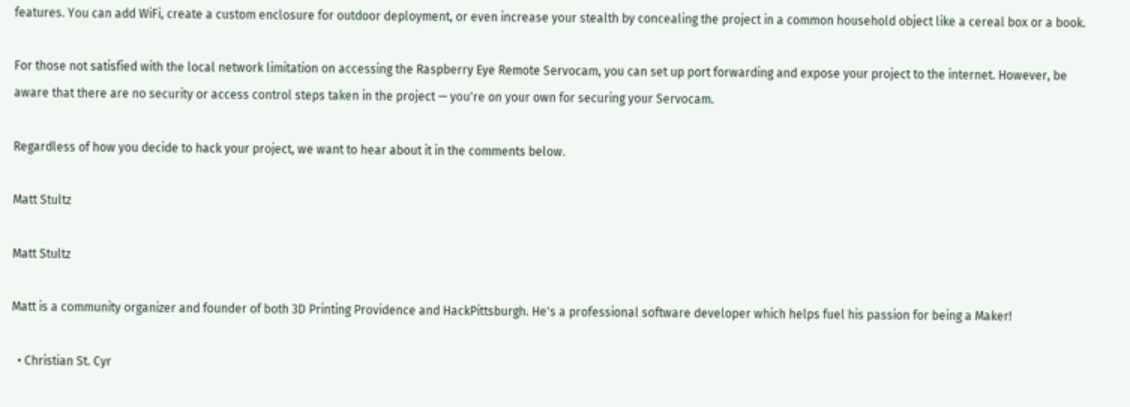features. You can add WiFi, create a custom enclosure for outdoor deployment, or even increase your stealth by concealing the project in a common household object like a cereal box or a book.

For those not satisfied with the local network limitation on accessing the Raspberry Eye Remote Servocam, you can set up port forwarding and expose your project to the internet. However, be aware that there are no security or access control steps taken in the project — you're on your own for securing your Servocam.

Regardless of how you decide to hack your project, we want to hear about it in the comments below.

Matt Stultz

Matt Stultz

Matt is a community organizer and founder of both 3D Printing Providence and HackPittsburgh. He's a professional software developer which helps fuel his passion for being a Maker!

  • Christian St. Cyr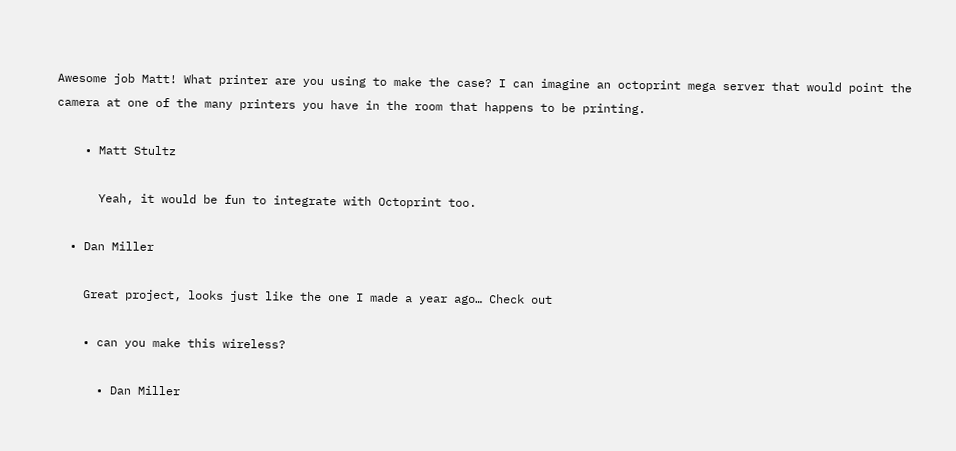Awesome job Matt! What printer are you using to make the case? I can imagine an octoprint mega server that would point the camera at one of the many printers you have in the room that happens to be printing.

    • Matt Stultz

      Yeah, it would be fun to integrate with Octoprint too.

  • Dan Miller

    Great project, looks just like the one I made a year ago… Check out

    • can you make this wireless?

      • Dan Miller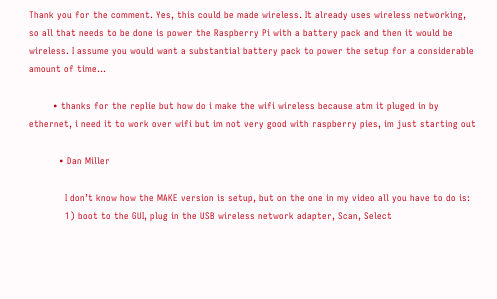Thank you for the comment. Yes, this could be made wireless. It already uses wireless networking, so all that needs to be done is power the Raspberry Pi with a battery pack and then it would be wireless. I assume you would want a substantial battery pack to power the setup for a considerable amount of time…

        • thanks for the replie but how do i make the wifi wireless because atm it pluged in by ethernet, i need it to work over wifi but im not very good with raspberry pies, im just starting out

          • Dan Miller

            I don’t know how the MAKE version is setup, but on the one in my video all you have to do is:
            1) boot to the GUI, plug in the USB wireless network adapter, Scan, Select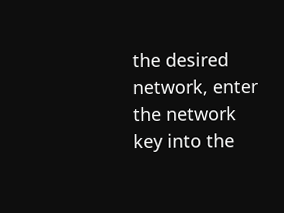the desired network, enter the network key into the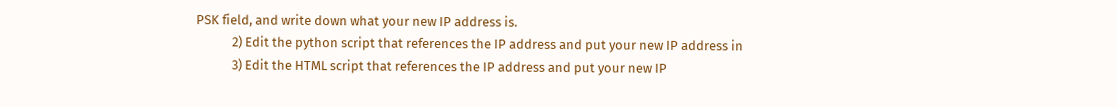PSK field, and write down what your new IP address is.
            2) Edit the python script that references the IP address and put your new IP address in
            3) Edit the HTML script that references the IP address and put your new IP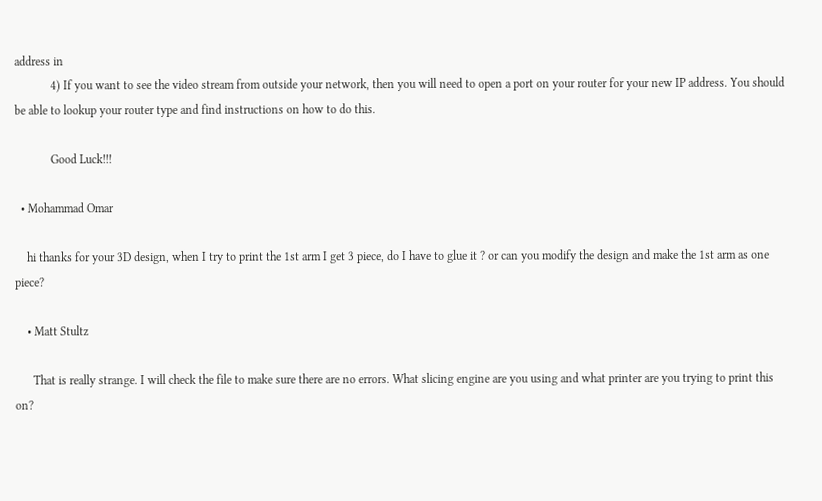address in
            4) If you want to see the video stream from outside your network, then you will need to open a port on your router for your new IP address. You should be able to lookup your router type and find instructions on how to do this.

            Good Luck!!!

  • Mohammad Omar

    hi thanks for your 3D design, when I try to print the 1st arm I get 3 piece, do I have to glue it ? or can you modify the design and make the 1st arm as one piece?

    • Matt Stultz

      That is really strange. I will check the file to make sure there are no errors. What slicing engine are you using and what printer are you trying to print this on?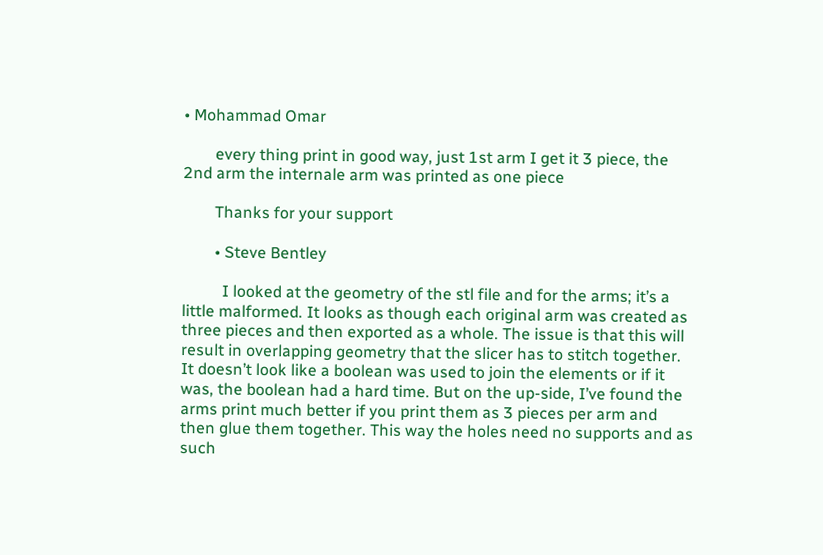• Mohammad Omar

        every thing print in good way, just 1st arm I get it 3 piece, the 2nd arm the internale arm was printed as one piece

        Thanks for your support

        • Steve Bentley

          I looked at the geometry of the stl file and for the arms; it’s a little malformed. It looks as though each original arm was created as three pieces and then exported as a whole. The issue is that this will result in overlapping geometry that the slicer has to stitch together. It doesn’t look like a boolean was used to join the elements or if it was, the boolean had a hard time. But on the up-side, I’ve found the arms print much better if you print them as 3 pieces per arm and then glue them together. This way the holes need no supports and as such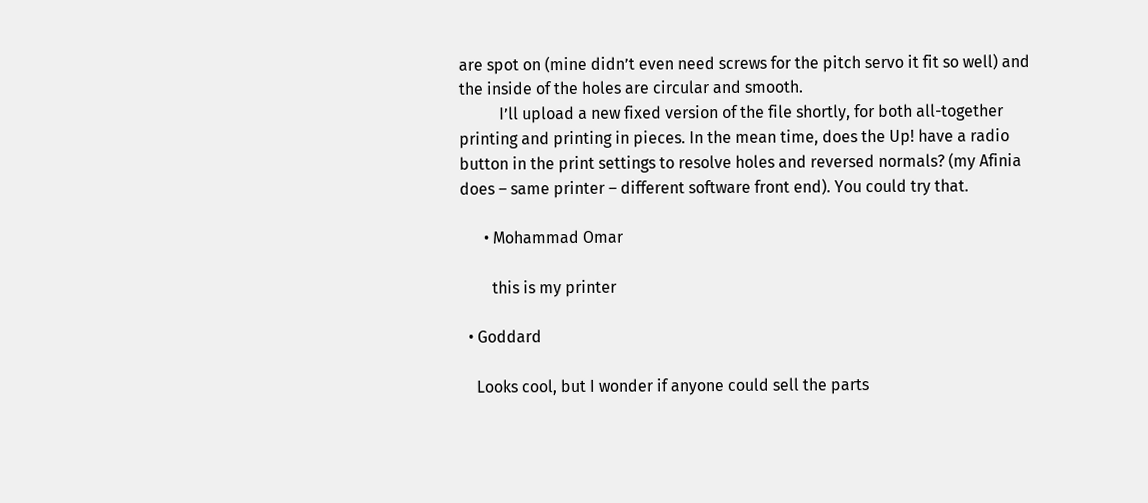are spot on (mine didn’t even need screws for the pitch servo it fit so well) and the inside of the holes are circular and smooth.
          I’ll upload a new fixed version of the file shortly, for both all-together printing and printing in pieces. In the mean time, does the Up! have a radio button in the print settings to resolve holes and reversed normals? (my Afinia does – same printer – different software front end). You could try that.

      • Mohammad Omar

        this is my printer

  • Goddard

    Looks cool, but I wonder if anyone could sell the parts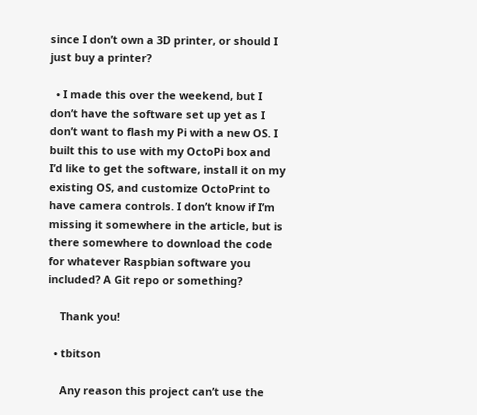since I don’t own a 3D printer, or should I just buy a printer?

  • I made this over the weekend, but I don’t have the software set up yet as I don’t want to flash my Pi with a new OS. I built this to use with my OctoPi box and I’d like to get the software, install it on my existing OS, and customize OctoPrint to have camera controls. I don’t know if I’m missing it somewhere in the article, but is there somewhere to download the code for whatever Raspbian software you included? A Git repo or something?

    Thank you!

  • tbitson

    Any reason this project can’t use the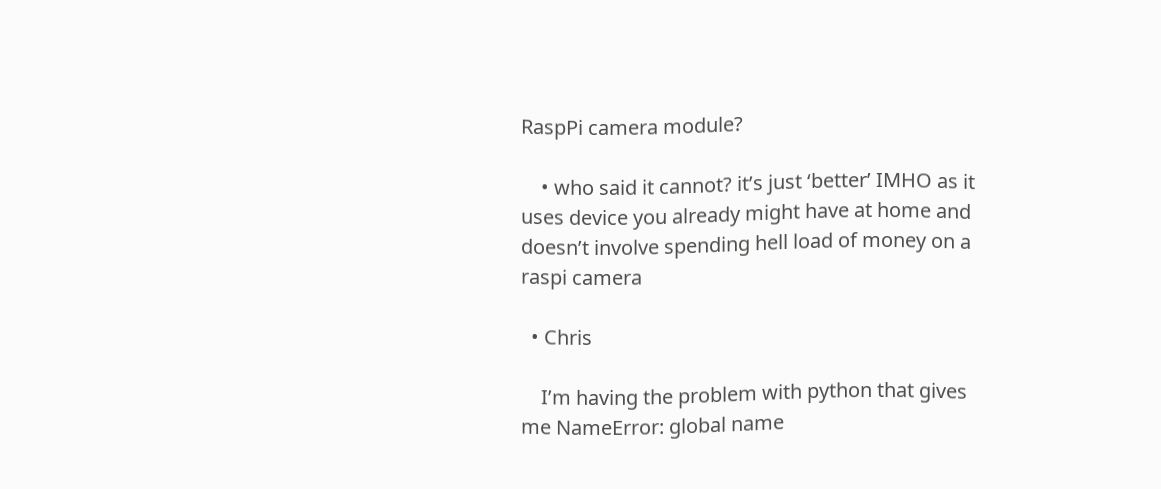RaspPi camera module?

    • who said it cannot? it’s just ‘better’ IMHO as it uses device you already might have at home and doesn’t involve spending hell load of money on a raspi camera

  • Chris

    I’m having the problem with python that gives me NameError: global name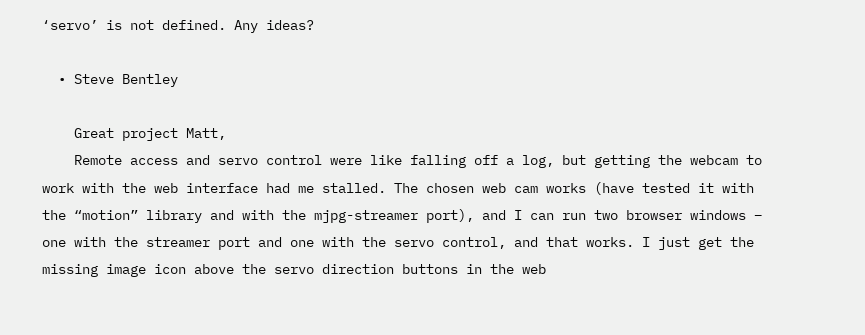‘servo’ is not defined. Any ideas?

  • Steve Bentley

    Great project Matt,
    Remote access and servo control were like falling off a log, but getting the webcam to work with the web interface had me stalled. The chosen web cam works (have tested it with the “motion” library and with the mjpg-streamer port), and I can run two browser windows – one with the streamer port and one with the servo control, and that works. I just get the missing image icon above the servo direction buttons in the web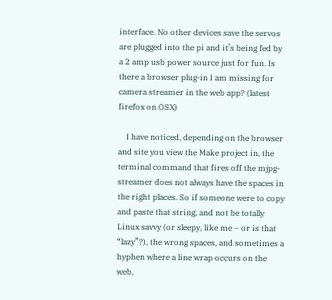interface. No other devices save the servos are plugged into the pi and it’s being fed by a 2 amp usb power source just for fun. Is there a browser plug-in I am missing for camera streamer in the web app? (latest firefox on OSX)

    I have noticed, depending on the browser and site you view the Make project in, the terminal command that fires off the mjpg-streamer does not always have the spaces in the right places. So if someone were to copy and paste that string, and not be totally Linux savvy (or sleepy, like me – or is that “lazy”?), the wrong spaces, and sometimes a hyphen where a line wrap occurs on the web,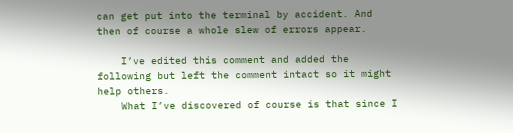can get put into the terminal by accident. And then of course a whole slew of errors appear.

    I’ve edited this comment and added the following but left the comment intact so it might help others.
    What I’ve discovered of course is that since I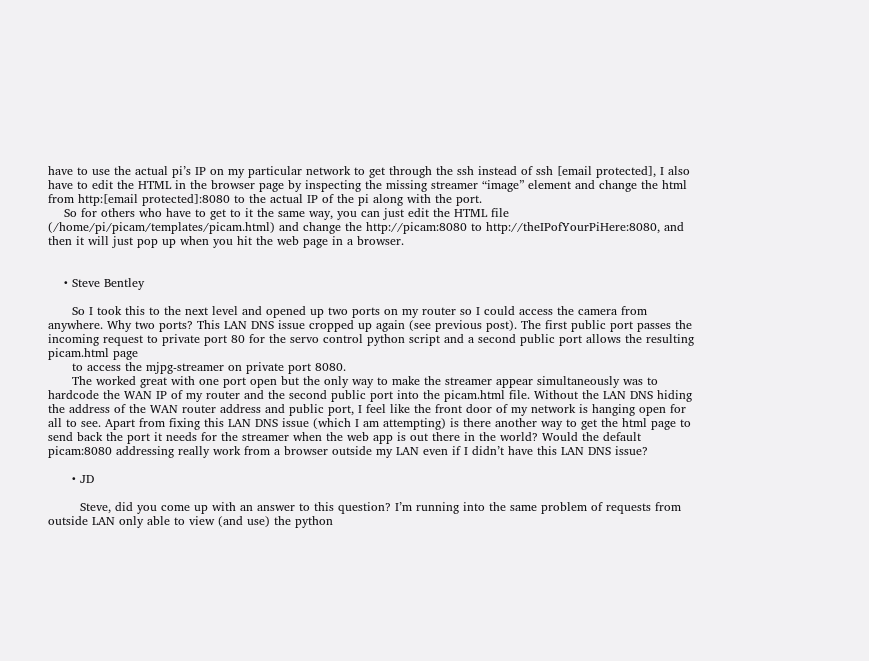have to use the actual pi’s IP on my particular network to get through the ssh instead of ssh [email protected], I also have to edit the HTML in the browser page by inspecting the missing streamer “image” element and change the html from http:[email protected]:8080 to the actual IP of the pi along with the port.
    So for others who have to get to it the same way, you can just edit the HTML file (/home/pi/picam/templates/picam.html) and change the http://picam:8080 to http://theIPofYourPiHere:8080, and then it will just pop up when you hit the web page in a browser.


    • Steve Bentley

      So I took this to the next level and opened up two ports on my router so I could access the camera from anywhere. Why two ports? This LAN DNS issue cropped up again (see previous post). The first public port passes the incoming request to private port 80 for the servo control python script and a second public port allows the resulting picam.html page
      to access the mjpg-streamer on private port 8080.
      The worked great with one port open but the only way to make the streamer appear simultaneously was to hardcode the WAN IP of my router and the second public port into the picam.html file. Without the LAN DNS hiding the address of the WAN router address and public port, I feel like the front door of my network is hanging open for all to see. Apart from fixing this LAN DNS issue (which I am attempting) is there another way to get the html page to send back the port it needs for the streamer when the web app is out there in the world? Would the default picam:8080 addressing really work from a browser outside my LAN even if I didn’t have this LAN DNS issue?

      • JD

        Steve, did you come up with an answer to this question? I’m running into the same problem of requests from outside LAN only able to view (and use) the python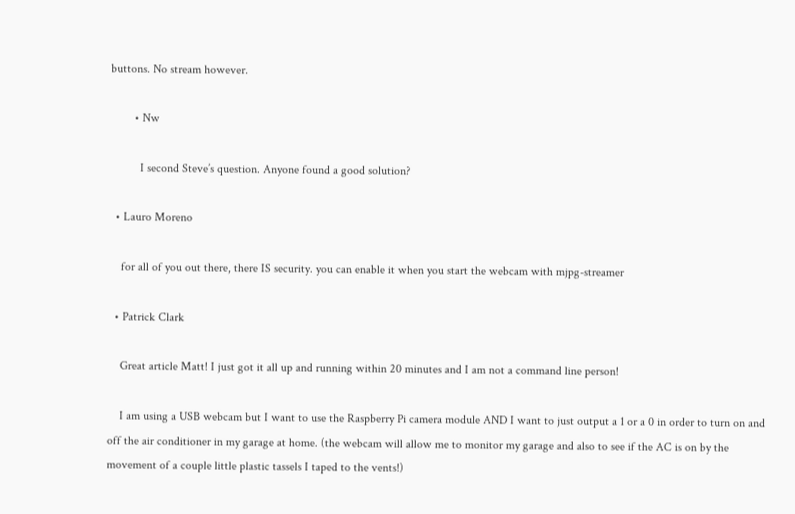buttons. No stream however.

        • Nw

          I second Steve’s question. Anyone found a good solution?

  • Lauro Moreno

    for all of you out there, there IS security. you can enable it when you start the webcam with mjpg-streamer

  • Patrick Clark

    Great article Matt! I just got it all up and running within 20 minutes and I am not a command line person!

    I am using a USB webcam but I want to use the Raspberry Pi camera module AND I want to just output a 1 or a 0 in order to turn on and off the air conditioner in my garage at home. (the webcam will allow me to monitor my garage and also to see if the AC is on by the movement of a couple little plastic tassels I taped to the vents!)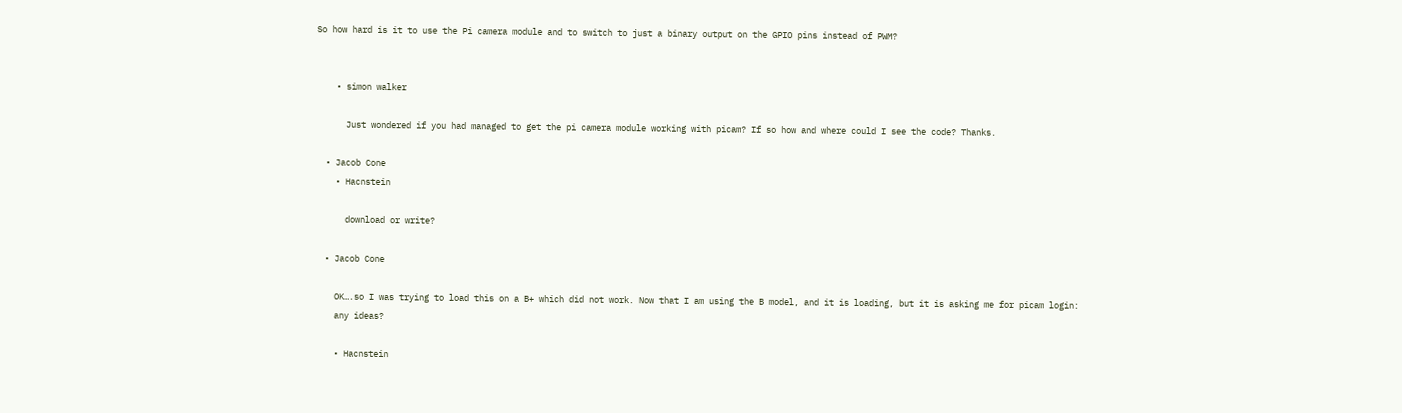So how hard is it to use the Pi camera module and to switch to just a binary output on the GPIO pins instead of PWM?


    • simon walker

      Just wondered if you had managed to get the pi camera module working with picam? If so how and where could I see the code? Thanks.

  • Jacob Cone
    • Hacnstein

      download or write?

  • Jacob Cone

    OK….so I was trying to load this on a B+ which did not work. Now that I am using the B model, and it is loading, but it is asking me for picam login:
    any ideas?

    • Hacnstein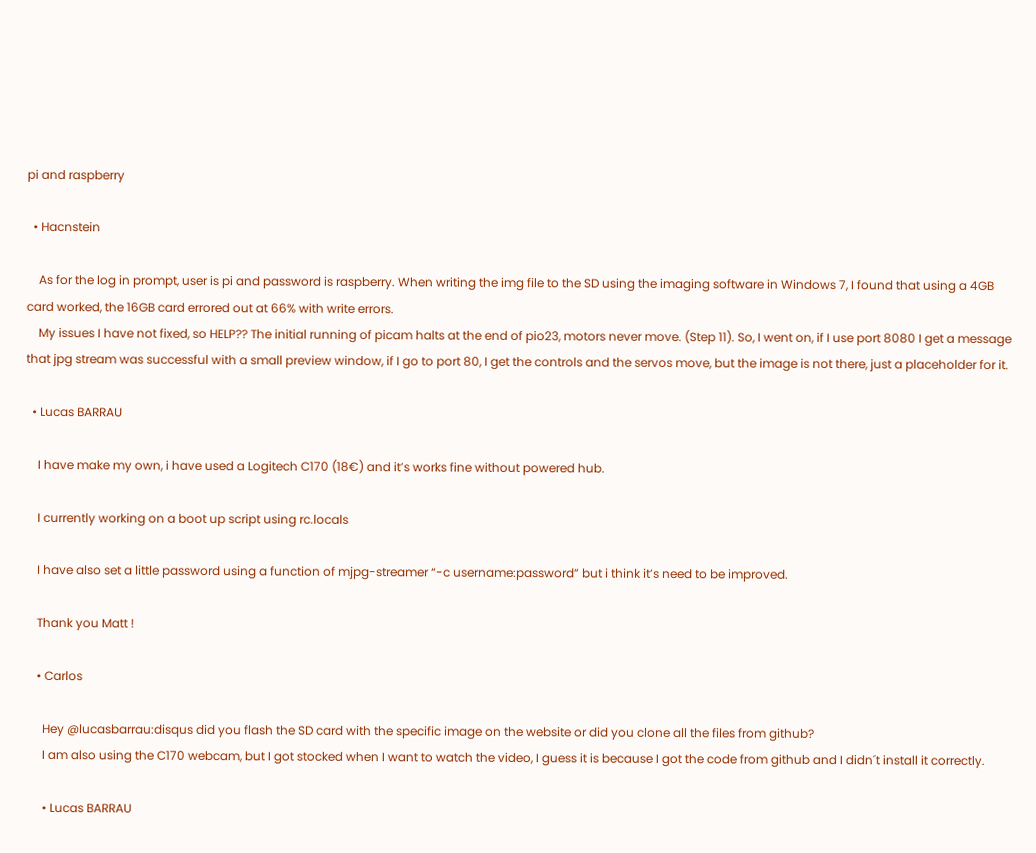pi and raspberry

  • Hacnstein

    As for the log in prompt, user is pi and password is raspberry. When writing the img file to the SD using the imaging software in Windows 7, I found that using a 4GB card worked, the 16GB card errored out at 66% with write errors.
    My issues I have not fixed, so HELP?? The initial running of picam halts at the end of pio23, motors never move. (Step 11). So, I went on, if I use port 8080 I get a message that jpg stream was successful with a small preview window, if I go to port 80, I get the controls and the servos move, but the image is not there, just a placeholder for it.

  • Lucas BARRAU

    I have make my own, i have used a Logitech C170 (18€) and it’s works fine without powered hub.

    I currently working on a boot up script using rc.locals

    I have also set a little password using a function of mjpg-streamer “-c username:password” but i think it’s need to be improved.

    Thank you Matt !

    • Carlos

      Hey @lucasbarrau:disqus did you flash the SD card with the specific image on the website or did you clone all the files from github?
      I am also using the C170 webcam, but I got stocked when I want to watch the video, I guess it is because I got the code from github and I didn´t install it correctly.

      • Lucas BARRAU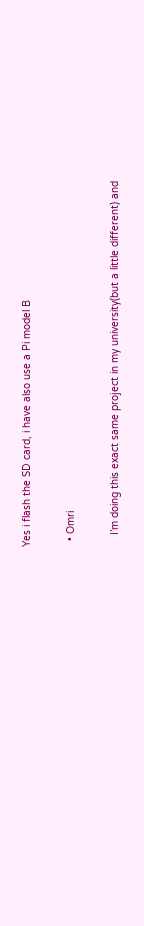Yes i flash the SD card, i have also use a Pi model B

  • Omri

    I’m doing this exact same project in my university(but a little different) and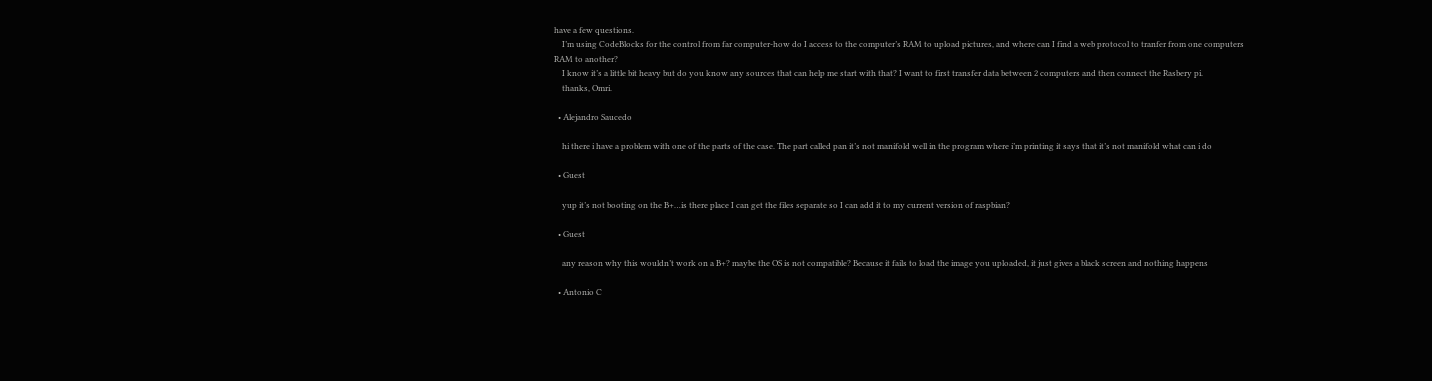have a few questions.
    I’m using CodeBlocks for the control from far computer-how do I access to the computer’s RAM to upload pictures, and where can I find a web protocol to tranfer from one computers RAM to another?
    I know it’s a little bit heavy but do you know any sources that can help me start with that? I want to first transfer data between 2 computers and then connect the Rasbery pi.
    thanks, Omri.

  • Alejandro Saucedo

    hi there i have a problem with one of the parts of the case. The part called pan it’s not manifold well in the program where i’m printing it says that it’s not manifold what can i do

  • Guest

    yup it’s not booting on the B+…is there place I can get the files separate so I can add it to my current version of raspbian?

  • Guest

    any reason why this wouldn’t work on a B+? maybe the OS is not compatible? Because it fails to load the image you uploaded, it just gives a black screen and nothing happens

  • Antonio C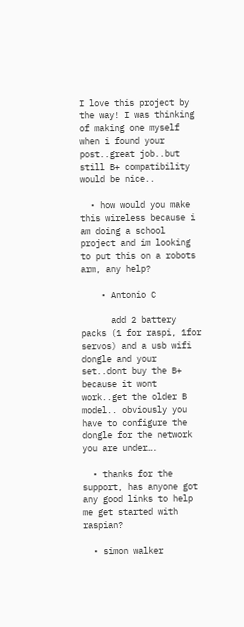I love this project by the way! I was thinking of making one myself when i found your post..great job..but still B+ compatibility would be nice..

  • how would you make this wireless because i am doing a school project and im looking to put this on a robots arm, any help?

    • Antonio C

      add 2 battery packs (1 for raspi, 1for servos) and a usb wifi dongle and your set..dont buy the B+ because it wont work..get the older B model.. obviously you have to configure the dongle for the network you are under….

  • thanks for the support, has anyone got any good links to help me get started with raspian?

  • simon walker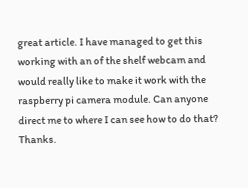great article. I have managed to get this working with an of the shelf webcam and would really like to make it work with the raspberry pi camera module. Can anyone direct me to where I can see how to do that? Thanks.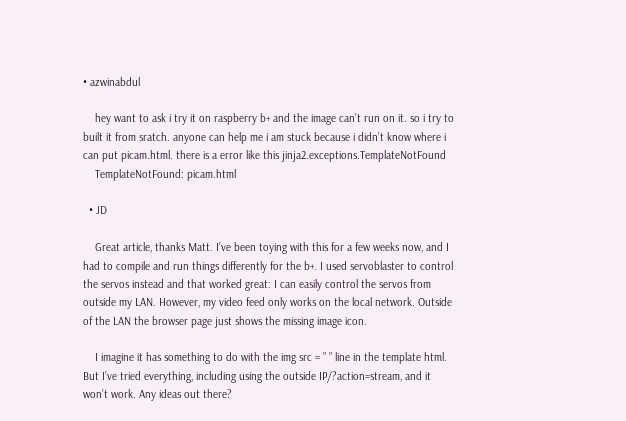• azwinabdul

    hey want to ask i try it on raspberry b+ and the image can’t run on it. so i try to built it from sratch. anyone can help me i am stuck because i didn’t know where i can put picam.html. there is a error like this jinja2.exceptions.TemplateNotFound
    TemplateNotFound: picam.html

  • JD

    Great article, thanks Matt. I’ve been toying with this for a few weeks now, and I had to compile and run things differently for the b+. I used servoblaster to control the servos instead and that worked great: I can easily control the servos from outside my LAN. However, my video feed only works on the local network. Outside of the LAN the browser page just shows the missing image icon.

    I imagine it has something to do with the img src = ” ” line in the template html. But I’ve tried everything, including using the outside IP/?action=stream, and it won’t work. Any ideas out there?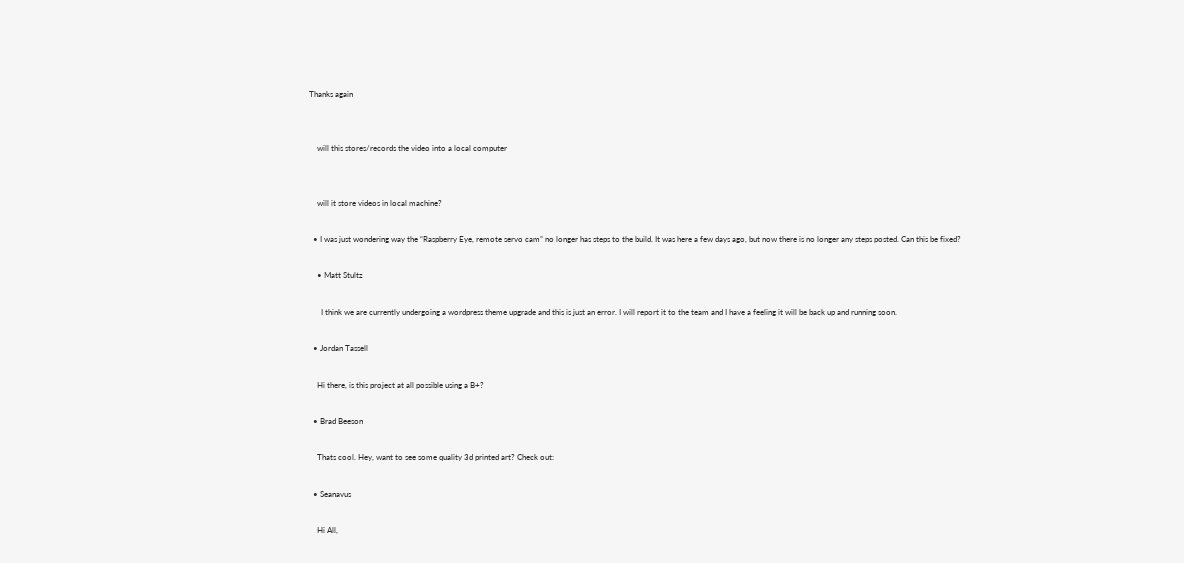Thanks again


    will this stores/records the video into a local computer


    will it store videos in local machine?

  • I was just wondering way the “Raspberry Eye, remote servo cam” no longer has steps to the build. It was here a few days ago, but now there is no longer any steps posted. Can this be fixed?

    • Matt Stultz

      I think we are currently undergoing a wordpress theme upgrade and this is just an error. I will report it to the team and I have a feeling it will be back up and running soon.

  • Jordan Tassell

    Hi there, is this project at all possible using a B+?

  • Brad Beeson

    Thats cool. Hey, want to see some quality 3d printed art? Check out:

  • Seanavus

    Hi All,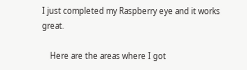I just completed my Raspberry eye and it works great.

    Here are the areas where I got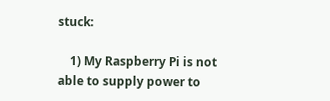stuck:

    1) My Raspberry Pi is not able to supply power to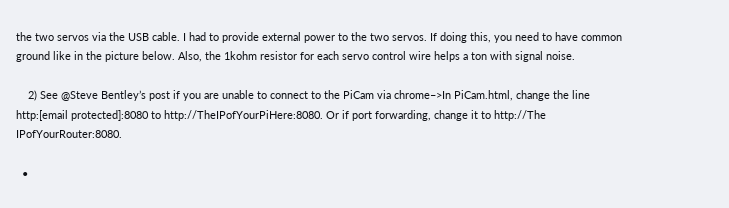the two servos via the USB cable. I had to provide external power to the two servos. If doing this, you need to have common ground like in the picture below. Also, the 1kohm resistor for each servo control wire helps a ton with signal noise.

    2) See @Steve Bentley’s post if you are unable to connect to the PiCam via chrome–>In PiCam.html, change the line http:[email protected]:8080 to http://TheIPofYourPiHere:8080. Or if port forwarding, change it to http://The IPofYourRouter:8080.

  •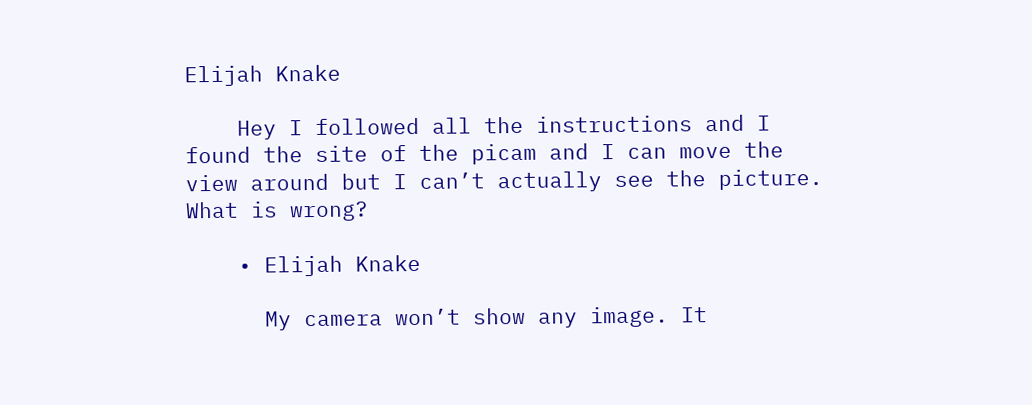Elijah Knake

    Hey I followed all the instructions and I found the site of the picam and I can move the view around but I can’t actually see the picture. What is wrong?

    • Elijah Knake

      My camera won’t show any image. It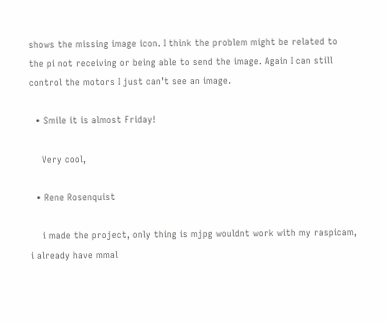shows the missing image icon. I think the problem might be related to the pi not receiving or being able to send the image. Again I can still control the motors I just can’t see an image.

  • Smile it is almost Friday!

    Very cool,

  • Rene Rosenquist

    i made the project, only thing is mjpg wouldnt work with my raspicam, i already have mmal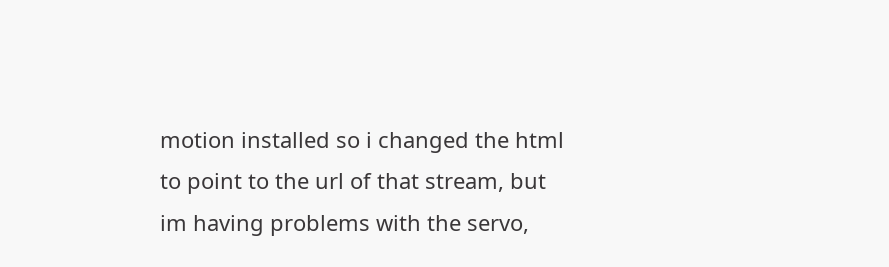motion installed so i changed the html to point to the url of that stream, but im having problems with the servo,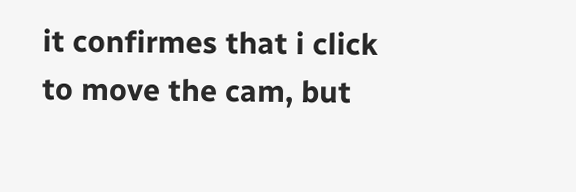it confirmes that i click to move the cam, but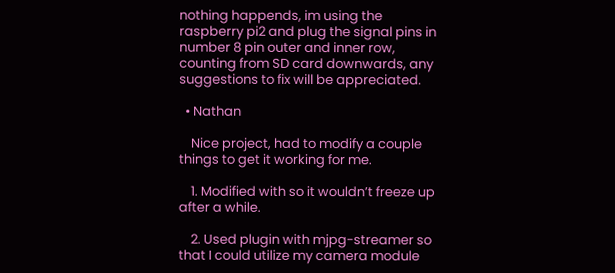nothing happends, im using the raspberry pi2 and plug the signal pins in number 8 pin outer and inner row, counting from SD card downwards, any suggestions to fix will be appreciated.

  • Nathan

    Nice project, had to modify a couple things to get it working for me.

    1. Modified with so it wouldn’t freeze up after a while.

    2. Used plugin with mjpg-streamer so that I could utilize my camera module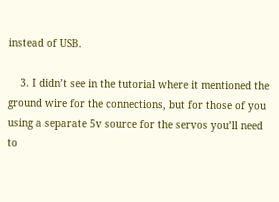instead of USB.

    3. I didn’t see in the tutorial where it mentioned the ground wire for the connections, but for those of you using a separate 5v source for the servos you’ll need to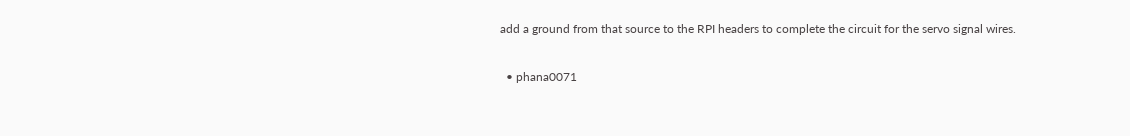add a ground from that source to the RPI headers to complete the circuit for the servo signal wires.

  • phana0071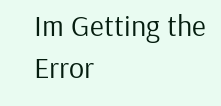Im Getting the Error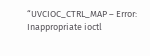“UVCIOC_CTRL_MAP – Error: Inappropriate ioctl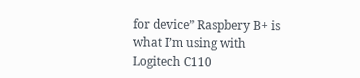for device” Raspbery B+ is what I’m using with Logitech C110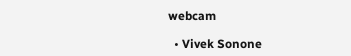webcam

  • Vivek Sonone